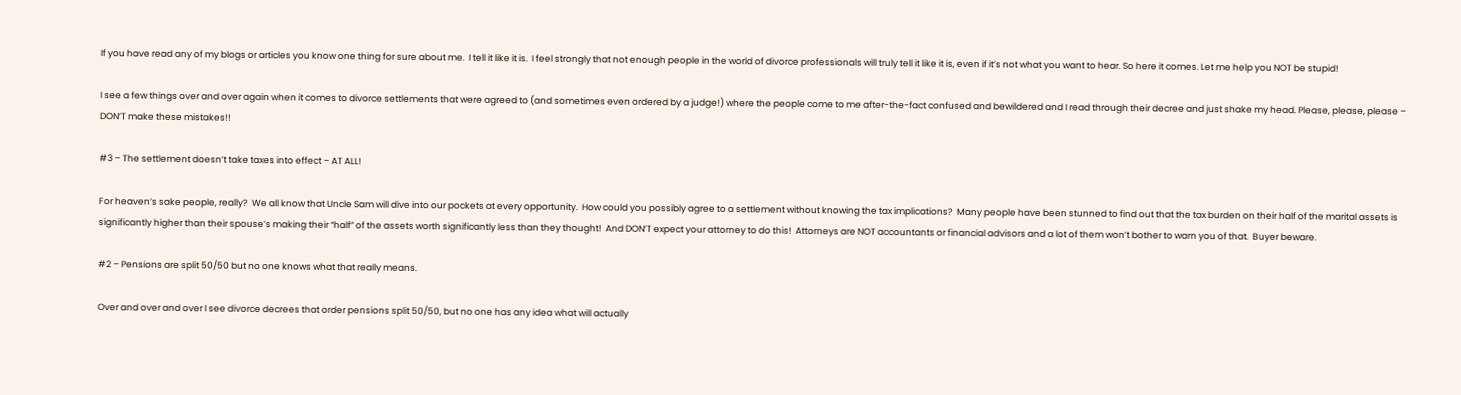If you have read any of my blogs or articles you know one thing for sure about me.  I tell it like it is.  I feel strongly that not enough people in the world of divorce professionals will truly tell it like it is, even if it’s not what you want to hear. So here it comes. Let me help you NOT be stupid!

I see a few things over and over again when it comes to divorce settlements that were agreed to (and sometimes even ordered by a judge!) where the people come to me after-the-fact confused and bewildered and I read through their decree and just shake my head. Please, please, please – DON’T make these mistakes!!

#3 – The settlement doesn’t take taxes into effect – AT ALL!

For heaven’s sake people, really?  We all know that Uncle Sam will dive into our pockets at every opportunity.  How could you possibly agree to a settlement without knowing the tax implications?  Many people have been stunned to find out that the tax burden on their half of the marital assets is significantly higher than their spouse’s making their “half” of the assets worth significantly less than they thought!  And DON’T expect your attorney to do this!  Attorneys are NOT accountants or financial advisors and a lot of them won’t bother to warn you of that.  Buyer beware.

#2 – Pensions are split 50/50 but no one knows what that really means.

Over and over and over I see divorce decrees that order pensions split 50/50, but no one has any idea what will actually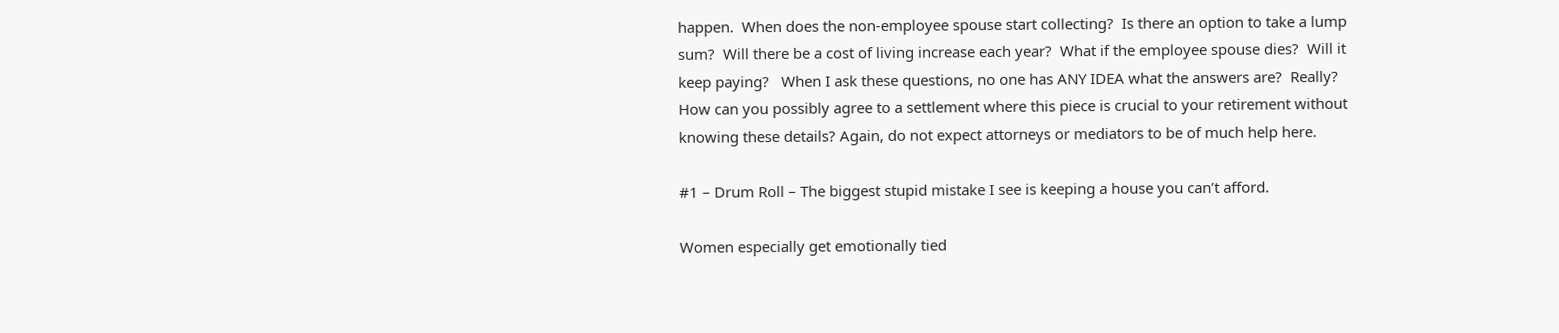happen.  When does the non-employee spouse start collecting?  Is there an option to take a lump sum?  Will there be a cost of living increase each year?  What if the employee spouse dies?  Will it keep paying?   When I ask these questions, no one has ANY IDEA what the answers are?  Really?  How can you possibly agree to a settlement where this piece is crucial to your retirement without knowing these details? Again, do not expect attorneys or mediators to be of much help here.

#1 – Drum Roll – The biggest stupid mistake I see is keeping a house you can’t afford.

Women especially get emotionally tied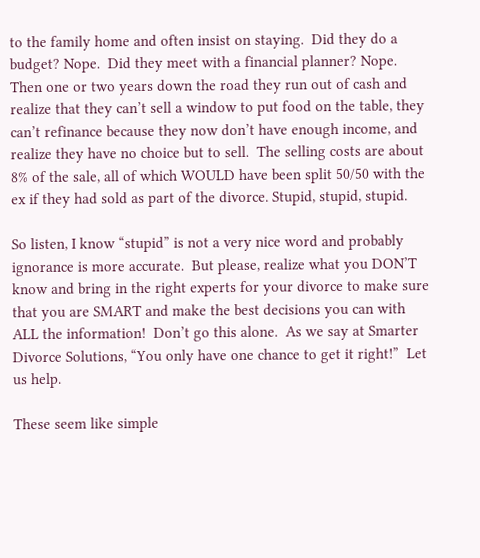to the family home and often insist on staying.  Did they do a budget? Nope.  Did they meet with a financial planner? Nope.  Then one or two years down the road they run out of cash and realize that they can’t sell a window to put food on the table, they can’t refinance because they now don’t have enough income, and realize they have no choice but to sell.  The selling costs are about 8% of the sale, all of which WOULD have been split 50/50 with the ex if they had sold as part of the divorce. Stupid, stupid, stupid.

So listen, I know “stupid” is not a very nice word and probably ignorance is more accurate.  But please, realize what you DON’T know and bring in the right experts for your divorce to make sure that you are SMART and make the best decisions you can with ALL the information!  Don’t go this alone.  As we say at Smarter Divorce Solutions, “You only have one chance to get it right!”  Let us help.

These seem like simple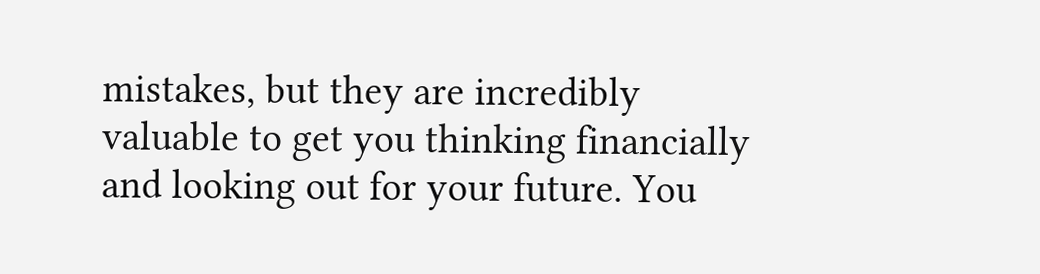mistakes, but they are incredibly valuable to get you thinking financially and looking out for your future. You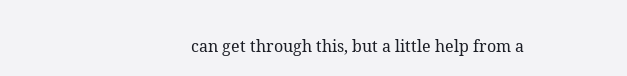can get through this, but a little help from a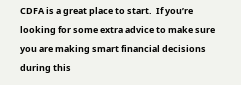CDFA is a great place to start.  If you’re looking for some extra advice to make sure you are making smart financial decisions during this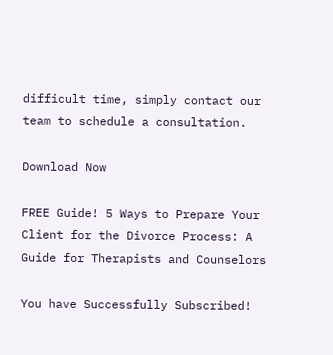difficult time, simply contact our team to schedule a consultation.

Download Now

FREE Guide! 5 Ways to Prepare Your Client for the Divorce Process: A Guide for Therapists and Counselors

You have Successfully Subscribed!